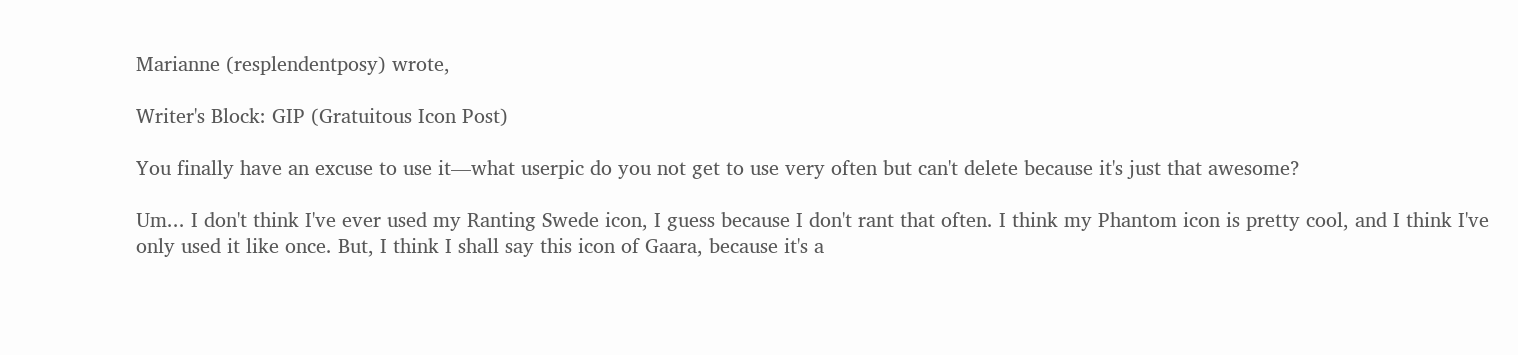Marianne (resplendentposy) wrote,

Writer's Block: GIP (Gratuitous Icon Post)

You finally have an excuse to use it—what userpic do you not get to use very often but can't delete because it's just that awesome?

Um... I don't think I've ever used my Ranting Swede icon, I guess because I don't rant that often. I think my Phantom icon is pretty cool, and I think I've only used it like once. But, I think I shall say this icon of Gaara, because it's a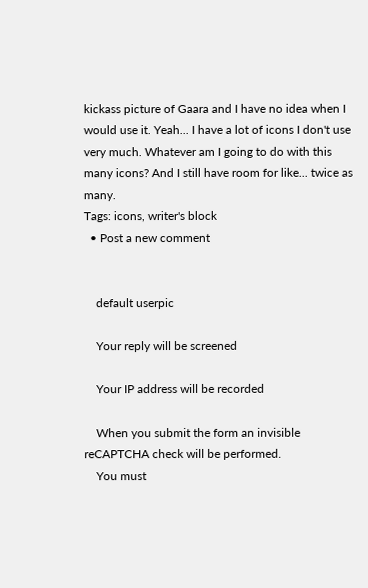kickass picture of Gaara and I have no idea when I would use it. Yeah... I have a lot of icons I don't use very much. Whatever am I going to do with this many icons? And I still have room for like... twice as many.
Tags: icons, writer's block
  • Post a new comment


    default userpic

    Your reply will be screened

    Your IP address will be recorded

    When you submit the form an invisible reCAPTCHA check will be performed.
    You must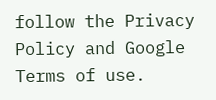follow the Privacy Policy and Google Terms of use.